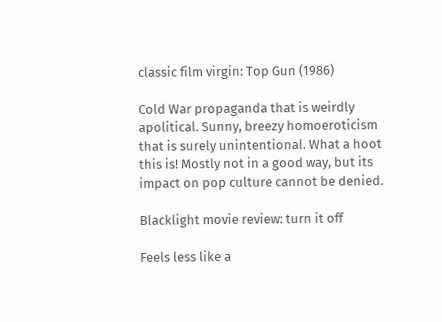classic film virgin: Top Gun (1986)

Cold War propaganda that is weirdly apolitical. Sunny, breezy homoeroticism that is surely unintentional. What a hoot this is! Mostly not in a good way, but its impact on pop culture cannot be denied.

Blacklight movie review: turn it off

Feels less like a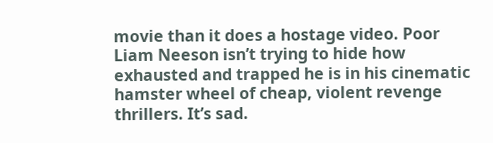movie than it does a hostage video. Poor Liam Neeson isn’t trying to hide how exhausted and trapped he is in his cinematic hamster wheel of cheap, violent revenge thrillers. It’s sad.